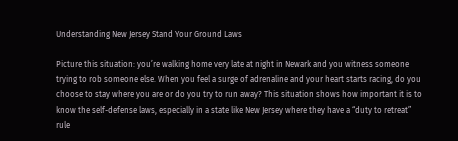Understanding New Jersey Stand Your Ground Laws

Picture this situation: you’re walking home very late at night in Newark and you witness someone trying to rob someone else. When you feel a surge of adrenaline and your heart starts racing, do you choose to stay where you are or do you try to run away? This situation shows how important it is to know the self-defense laws, especially in a state like New Jersey where they have a “duty to retreat” rule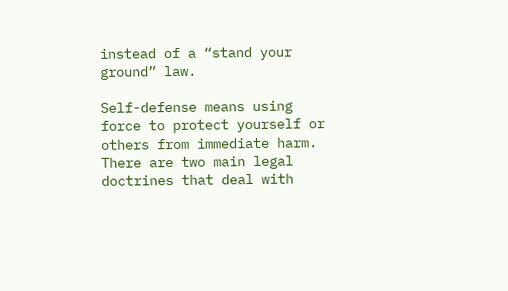instead of a “stand your ground” law.

Self-defense means using force to protect yourself or others from immediate harm. There are two main legal doctrines that deal with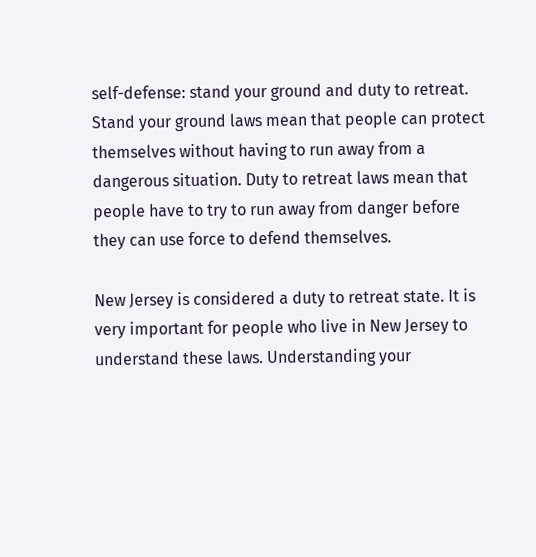self-defense: stand your ground and duty to retreat. Stand your ground laws mean that people can protect themselves without having to run away from a dangerous situation. Duty to retreat laws mean that people have to try to run away from danger before they can use force to defend themselves.

New Jersey is considered a duty to retreat state. It is very important for people who live in New Jersey to understand these laws. Understanding your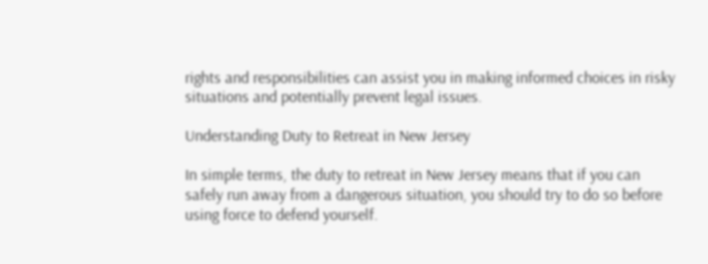rights and responsibilities can assist you in making informed choices in risky situations and potentially prevent legal issues.

Understanding Duty to Retreat in New Jersey

In simple terms, the duty to retreat in New Jersey means that if you can safely run away from a dangerous situation, you should try to do so before using force to defend yourself.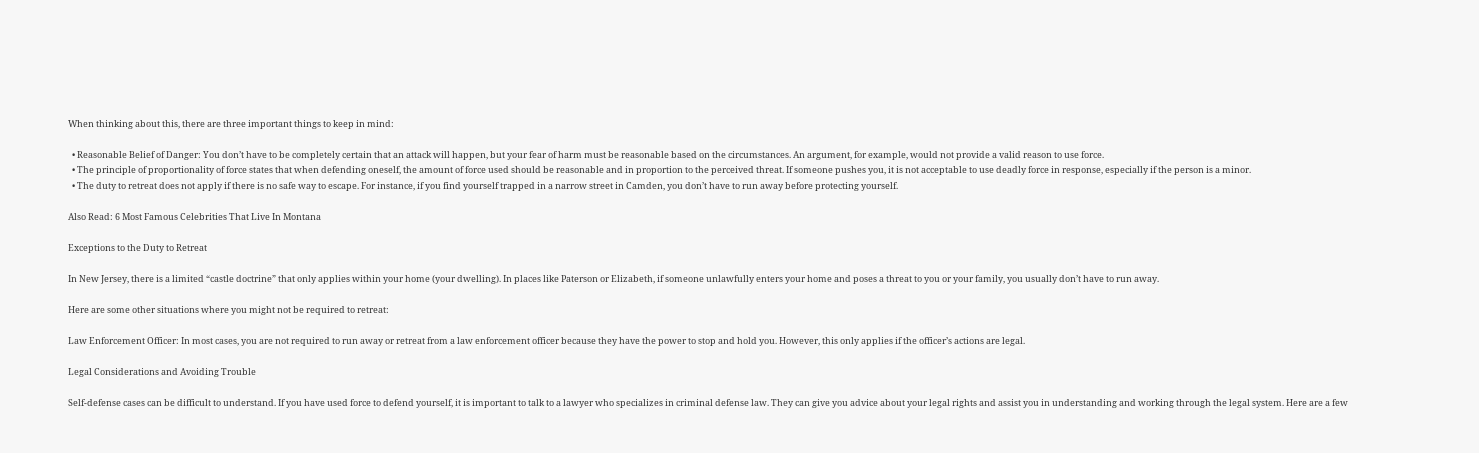When thinking about this, there are three important things to keep in mind:

  • Reasonable Belief of Danger: You don’t have to be completely certain that an attack will happen, but your fear of harm must be reasonable based on the circumstances. An argument, for example, would not provide a valid reason to use force.
  • The principle of proportionality of force states that when defending oneself, the amount of force used should be reasonable and in proportion to the perceived threat. If someone pushes you, it is not acceptable to use deadly force in response, especially if the person is a minor.
  • The duty to retreat does not apply if there is no safe way to escape. For instance, if you find yourself trapped in a narrow street in Camden, you don’t have to run away before protecting yourself.

Also Read: 6 Most Famous Celebrities That Live In Montana

Exceptions to the Duty to Retreat

In New Jersey, there is a limited “castle doctrine” that only applies within your home (your dwelling). In places like Paterson or Elizabeth, if someone unlawfully enters your home and poses a threat to you or your family, you usually don’t have to run away.

Here are some other situations where you might not be required to retreat:

Law Enforcement Officer: In most cases, you are not required to run away or retreat from a law enforcement officer because they have the power to stop and hold you. However, this only applies if the officer’s actions are legal.

Legal Considerations and Avoiding Trouble

Self-defense cases can be difficult to understand. If you have used force to defend yourself, it is important to talk to a lawyer who specializes in criminal defense law. They can give you advice about your legal rights and assist you in understanding and working through the legal system. Here are a few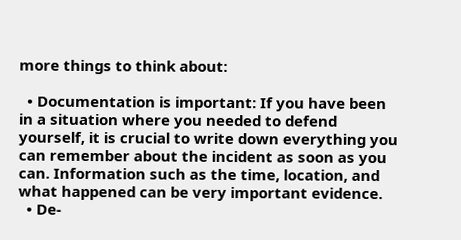more things to think about:

  • Documentation is important: If you have been in a situation where you needed to defend yourself, it is crucial to write down everything you can remember about the incident as soon as you can. Information such as the time, location, and what happened can be very important evidence.
  • De-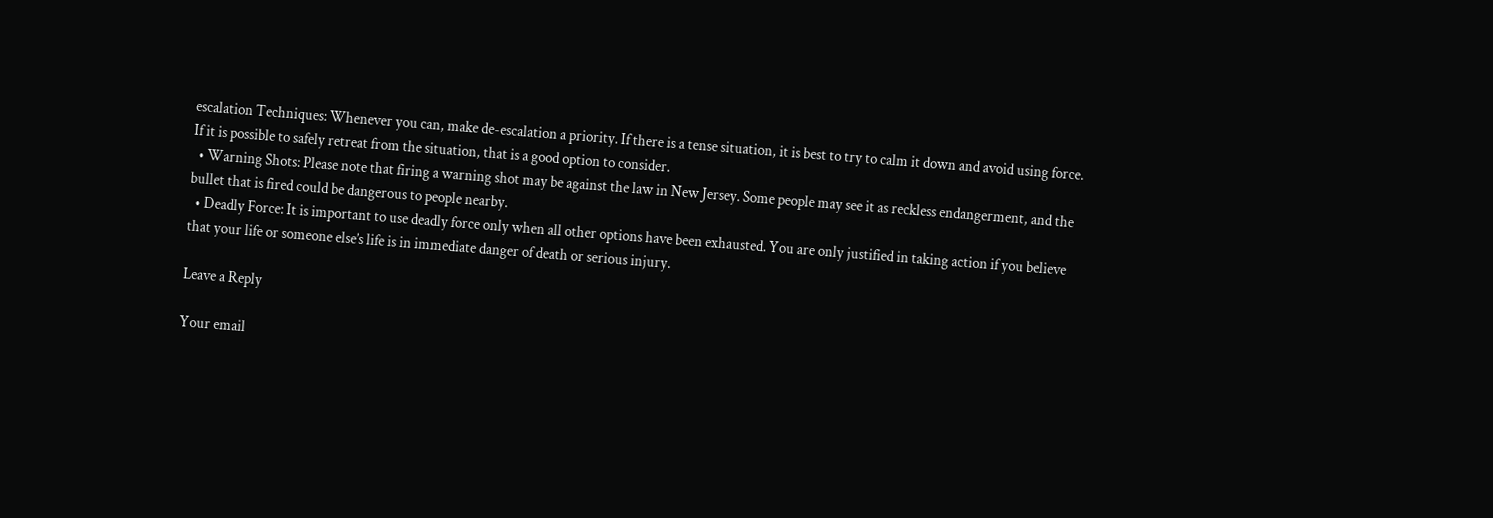escalation Techniques: Whenever you can, make de-escalation a priority. If there is a tense situation, it is best to try to calm it down and avoid using force. If it is possible to safely retreat from the situation, that is a good option to consider.
  • Warning Shots: Please note that firing a warning shot may be against the law in New Jersey. Some people may see it as reckless endangerment, and the bullet that is fired could be dangerous to people nearby.
  • Deadly Force: It is important to use deadly force only when all other options have been exhausted. You are only justified in taking action if you believe that your life or someone else’s life is in immediate danger of death or serious injury.

Leave a Reply

Your email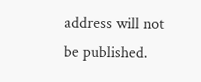address will not be published.